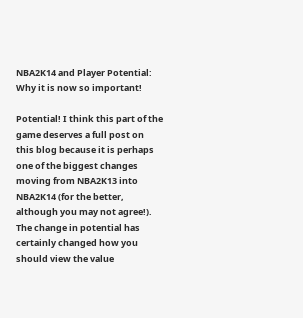NBA2K14 and Player Potential: Why it is now so important!

Potential! I think this part of the game deserves a full post on this blog because it is perhaps one of the biggest changes moving from NBA2K13 into NBA2K14 (for the better, although you may not agree!). The change in potential has certainly changed how you should view the value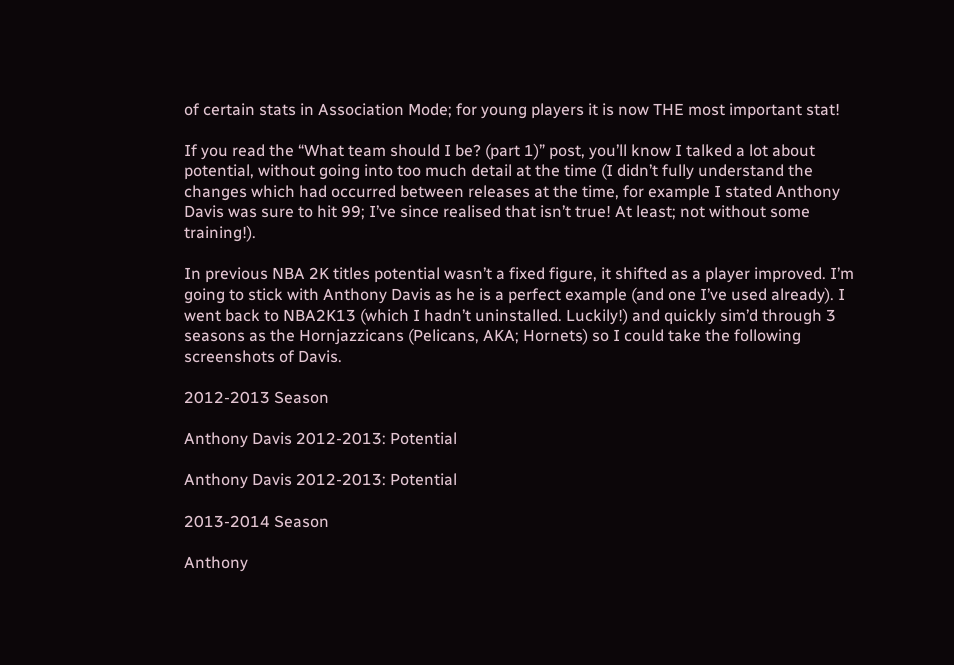of certain stats in Association Mode; for young players it is now THE most important stat!

If you read the “What team should I be? (part 1)” post, you’ll know I talked a lot about potential, without going into too much detail at the time (I didn’t fully understand the changes which had occurred between releases at the time, for example I stated Anthony Davis was sure to hit 99; I’ve since realised that isn’t true! At least; not without some training!).

In previous NBA 2K titles potential wasn’t a fixed figure, it shifted as a player improved. I’m going to stick with Anthony Davis as he is a perfect example (and one I’ve used already). I went back to NBA2K13 (which I hadn’t uninstalled. Luckily!) and quickly sim’d through 3 seasons as the Hornjazzicans (Pelicans, AKA; Hornets) so I could take the following screenshots of Davis.

2012-2013 Season

Anthony Davis 2012-2013: Potential

Anthony Davis 2012-2013: Potential

2013-2014 Season

Anthony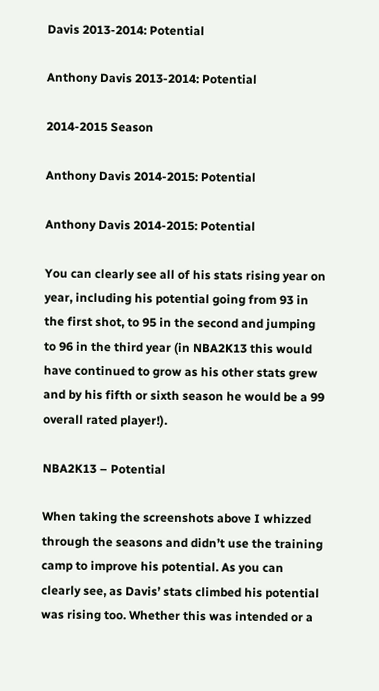Davis 2013-2014: Potential

Anthony Davis 2013-2014: Potential

2014-2015 Season

Anthony Davis 2014-2015: Potential

Anthony Davis 2014-2015: Potential

You can clearly see all of his stats rising year on year, including his potential going from 93 in the first shot, to 95 in the second and jumping to 96 in the third year (in NBA2K13 this would have continued to grow as his other stats grew and by his fifth or sixth season he would be a 99 overall rated player!).

NBA2K13 – Potential

When taking the screenshots above I whizzed through the seasons and didn’t use the training camp to improve his potential. As you can clearly see, as Davis’ stats climbed his potential was rising too. Whether this was intended or a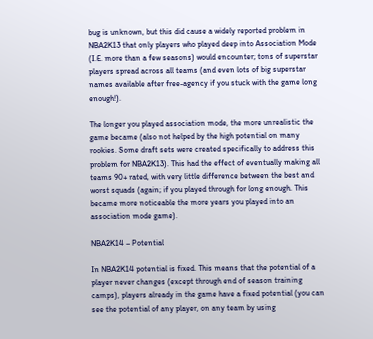bug is unknown, but this did cause a widely reported problem in NBA2K13 that only players who played deep into Association Mode (I.E. more than a few seasons) would encounter; tons of superstar players spread across all teams (and even lots of big superstar names available after free-agency if you stuck with the game long enough!).

The longer you played association mode, the more unrealistic the game became (also not helped by the high potential on many rookies. Some draft sets were created specifically to address this problem for NBA2K13). This had the effect of eventually making all teams 90+ rated, with very little difference between the best and worst squads (again; if you played through for long enough. This became more noticeable the more years you played into an association mode game).

NBA2K14 – Potential

In NBA2K14 potential is fixed. This means that the potential of a player never changes (except through end of season training camps), players already in the game have a fixed potential (you can see the potential of any player, on any team by using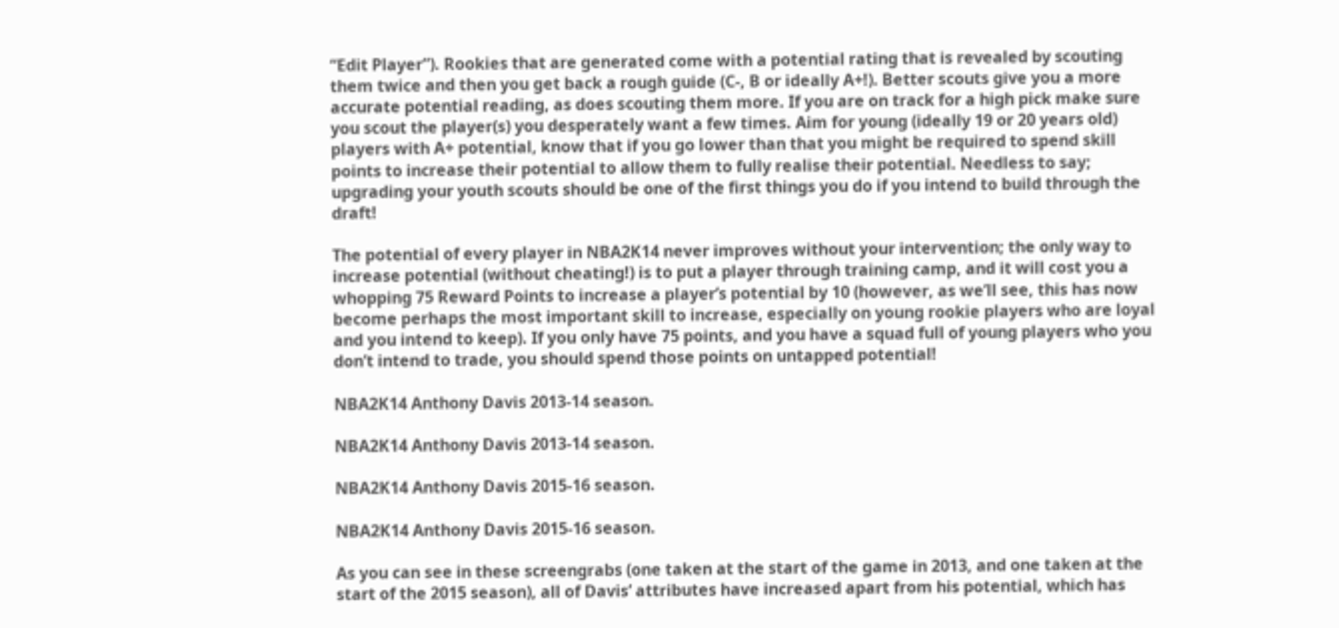“Edit Player”). Rookies that are generated come with a potential rating that is revealed by scouting them twice and then you get back a rough guide (C-, B or ideally A+!). Better scouts give you a more accurate potential reading, as does scouting them more. If you are on track for a high pick make sure you scout the player(s) you desperately want a few times. Aim for young (ideally 19 or 20 years old) players with A+ potential, know that if you go lower than that you might be required to spend skill points to increase their potential to allow them to fully realise their potential. Needless to say; upgrading your youth scouts should be one of the first things you do if you intend to build through the draft!

The potential of every player in NBA2K14 never improves without your intervention; the only way to increase potential (without cheating!) is to put a player through training camp, and it will cost you a whopping 75 Reward Points to increase a player’s potential by 10 (however, as we’ll see, this has now become perhaps the most important skill to increase, especially on young rookie players who are loyal and you intend to keep). If you only have 75 points, and you have a squad full of young players who you don’t intend to trade, you should spend those points on untapped potential!

NBA2K14 Anthony Davis 2013-14 season.

NBA2K14 Anthony Davis 2013-14 season.

NBA2K14 Anthony Davis 2015-16 season.

NBA2K14 Anthony Davis 2015-16 season.

As you can see in these screengrabs (one taken at the start of the game in 2013, and one taken at the start of the 2015 season), all of Davis’ attributes have increased apart from his potential, which has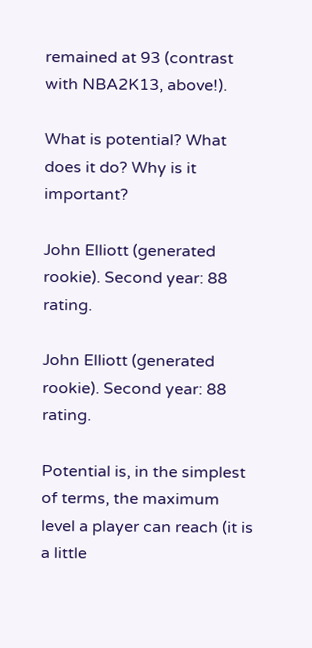remained at 93 (contrast with NBA2K13, above!).

What is potential? What does it do? Why is it important?

John Elliott (generated rookie). Second year: 88 rating.

John Elliott (generated rookie). Second year: 88 rating.

Potential is, in the simplest of terms, the maximum level a player can reach (it is a little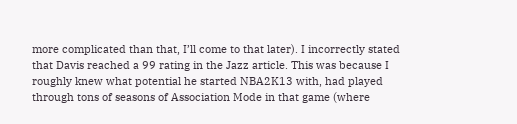more complicated than that, I’ll come to that later). I incorrectly stated that Davis reached a 99 rating in the Jazz article. This was because I roughly knew what potential he started NBA2K13 with, had played through tons of seasons of Association Mode in that game (where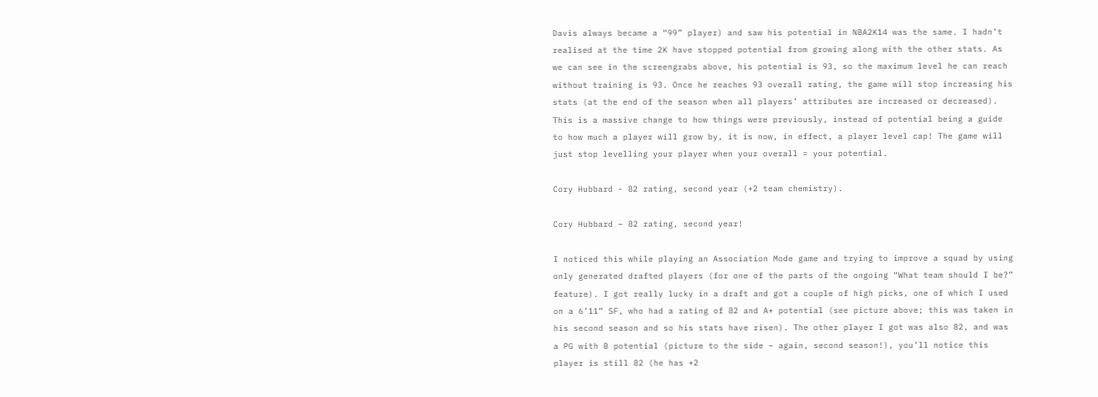Davis always became a “99” player) and saw his potential in NBA2K14 was the same. I hadn’t realised at the time 2K have stopped potential from growing along with the other stats. As we can see in the screengrabs above, his potential is 93, so the maximum level he can reach without training is 93. Once he reaches 93 overall rating, the game will stop increasing his stats (at the end of the season when all players’ attributes are increased or decreased). This is a massive change to how things were previously, instead of potential being a guide to how much a player will grow by, it is now, in effect, a player level cap! The game will just stop levelling your player when your overall = your potential.

Cory Hubbard - 82 rating, second year (+2 team chemistry).

Cory Hubbard – 82 rating, second year!

I noticed this while playing an Association Mode game and trying to improve a squad by using only generated drafted players (for one of the parts of the ongoing “What team should I be?” feature). I got really lucky in a draft and got a couple of high picks, one of which I used on a 6’11” SF, who had a rating of 82 and A+ potential (see picture above; this was taken in his second season and so his stats have risen). The other player I got was also 82, and was a PG with B potential (picture to the side – again, second season!), you’ll notice this player is still 82 (he has +2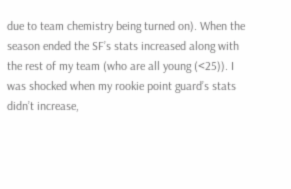due to team chemistry being turned on). When the season ended the SF’s stats increased along with the rest of my team (who are all young (<25)). I was shocked when my rookie point guard’s stats didn’t increase,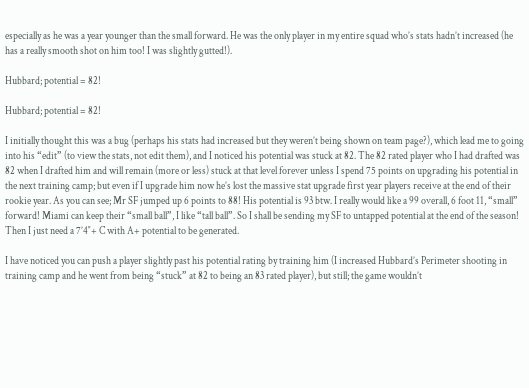especially as he was a year younger than the small forward. He was the only player in my entire squad who’s stats hadn’t increased (he has a really smooth shot on him too! I was slightly gutted!).

Hubbard; potential = 82!

Hubbard; potential = 82!

I initially thought this was a bug (perhaps his stats had increased but they weren’t being shown on team page?), which lead me to going into his “edit” (to view the stats, not edit them), and I noticed his potential was stuck at 82. The 82 rated player who I had drafted was 82 when I drafted him and will remain (more or less) stuck at that level forever unless I spend 75 points on upgrading his potential in the next training camp; but even if I upgrade him now he’s lost the massive stat upgrade first year players receive at the end of their rookie year. As you can see; Mr SF jumped up 6 points to 88! His potential is 93 btw. I really would like a 99 overall, 6 foot 11, “small” forward! Miami can keep their “small ball”, I like “tall ball”. So I shall be sending my SF to untapped potential at the end of the season! Then I just need a 7’4″+ C with A+ potential to be generated.

I have noticed you can push a player slightly past his potential rating by training him (I increased Hubbard’s Perimeter shooting in training camp and he went from being “stuck” at 82 to being an 83 rated player), but still; the game wouldn’t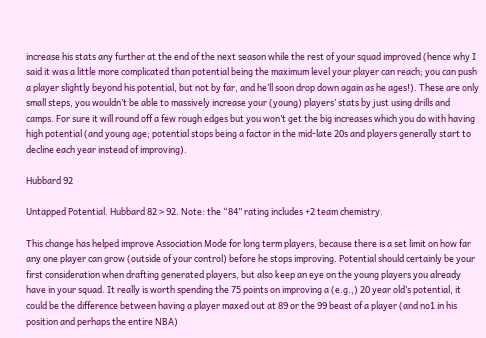increase his stats any further at the end of the next season while the rest of your squad improved (hence why I said it was a little more complicated than potential being the maximum level your player can reach; you can push a player slightly beyond his potential, but not by far, and he’ll soon drop down again as he ages!). These are only small steps, you wouldn’t be able to massively increase your (young) players’ stats by just using drills and camps. For sure it will round off a few rough edges but you won’t get the big increases which you do with having high potential (and young age; potential stops being a factor in the mid-late 20s and players generally start to decline each year instead of improving).

Hubbard 92

Untapped Potential. Hubbard 82 > 92. Note: the “84” rating includes +2 team chemistry.

This change has helped improve Association Mode for long term players, because there is a set limit on how far any one player can grow (outside of your control) before he stops improving. Potential should certainly be your first consideration when drafting generated players, but also keep an eye on the young players you already have in your squad. It really is worth spending the 75 points on improving a (e.g.,) 20 year old’s potential, it could be the difference between having a player maxed out at 89 or the 99 beast of a player (and no1 in his position and perhaps the entire NBA)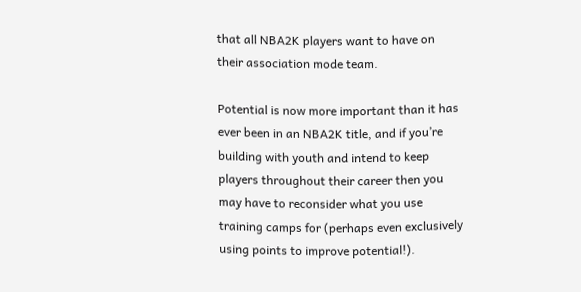that all NBA2K players want to have on their association mode team.

Potential is now more important than it has ever been in an NBA2K title, and if you’re building with youth and intend to keep players throughout their career then you may have to reconsider what you use training camps for (perhaps even exclusively using points to improve potential!).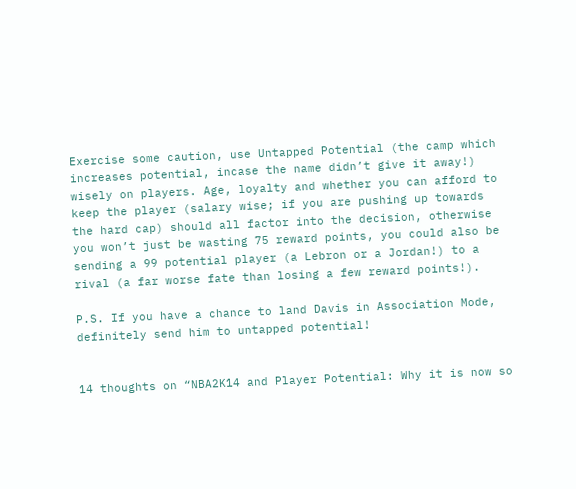Exercise some caution, use Untapped Potential (the camp which increases potential, incase the name didn’t give it away!) wisely on players. Age, loyalty and whether you can afford to keep the player (salary wise; if you are pushing up towards the hard cap) should all factor into the decision, otherwise you won’t just be wasting 75 reward points, you could also be sending a 99 potential player (a Lebron or a Jordan!) to a rival (a far worse fate than losing a few reward points!).

P.S. If you have a chance to land Davis in Association Mode, definitely send him to untapped potential!


14 thoughts on “NBA2K14 and Player Potential: Why it is now so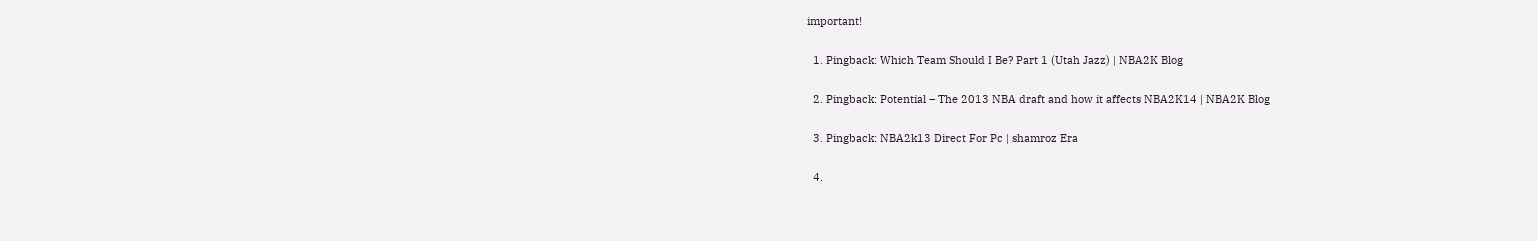important!

  1. Pingback: Which Team Should I Be? Part 1 (Utah Jazz) | NBA2K Blog

  2. Pingback: Potential – The 2013 NBA draft and how it affects NBA2K14 | NBA2K Blog

  3. Pingback: NBA2k13 Direct For Pc | shamroz Era

  4.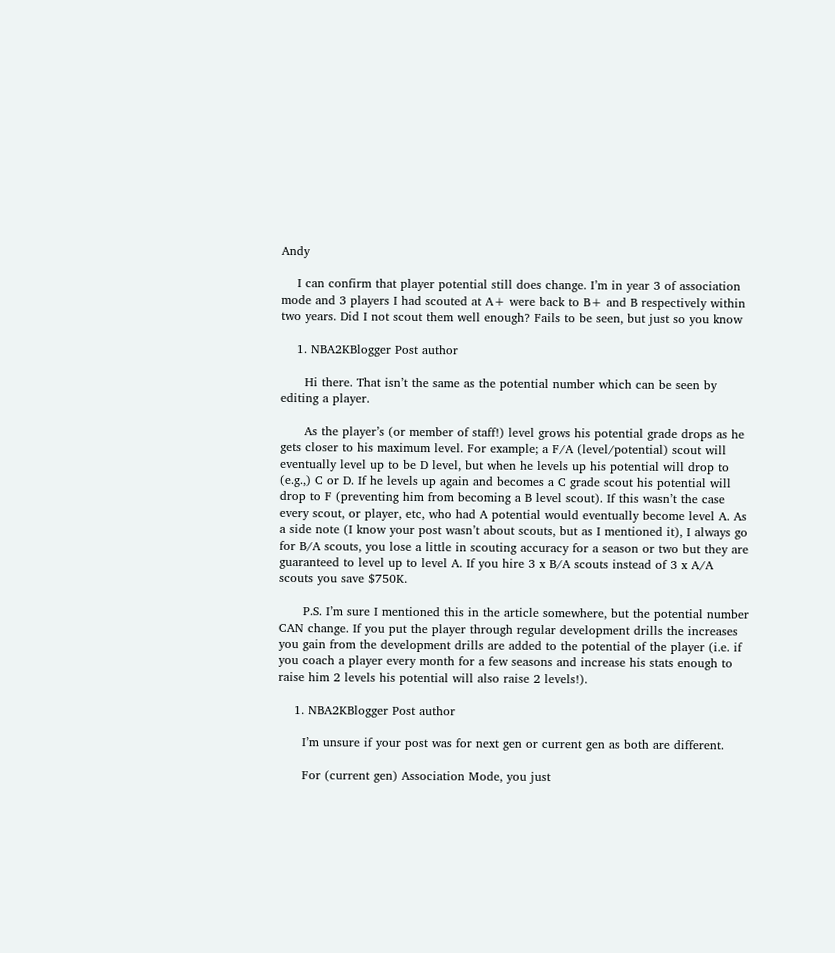Andy

    I can confirm that player potential still does change. I’m in year 3 of association mode and 3 players I had scouted at A+ were back to B+ and B respectively within two years. Did I not scout them well enough? Fails to be seen, but just so you know

    1. NBA2KBlogger Post author

      Hi there. That isn’t the same as the potential number which can be seen by editing a player.

      As the player’s (or member of staff!) level grows his potential grade drops as he gets closer to his maximum level. For example; a F/A (level/potential) scout will eventually level up to be D level, but when he levels up his potential will drop to (e.g.,) C or D. If he levels up again and becomes a C grade scout his potential will drop to F (preventing him from becoming a B level scout). If this wasn’t the case every scout, or player, etc, who had A potential would eventually become level A. As a side note (I know your post wasn’t about scouts, but as I mentioned it), I always go for B/A scouts, you lose a little in scouting accuracy for a season or two but they are guaranteed to level up to level A. If you hire 3 x B/A scouts instead of 3 x A/A scouts you save $750K.

      P.S. I’m sure I mentioned this in the article somewhere, but the potential number CAN change. If you put the player through regular development drills the increases you gain from the development drills are added to the potential of the player (i.e. if you coach a player every month for a few seasons and increase his stats enough to raise him 2 levels his potential will also raise 2 levels!).

    1. NBA2KBlogger Post author

      I’m unsure if your post was for next gen or current gen as both are different.

      For (current gen) Association Mode, you just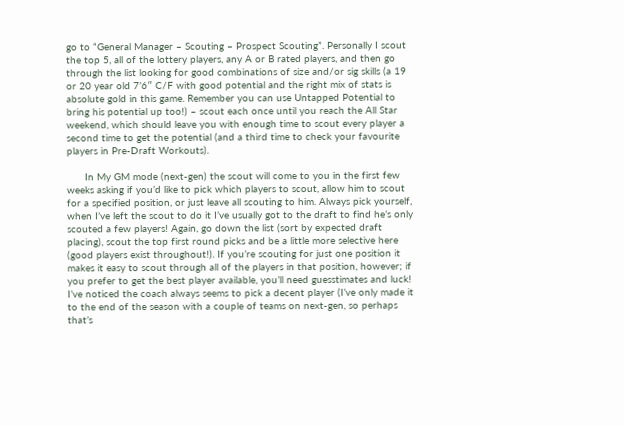go to “General Manager – Scouting – Prospect Scouting”. Personally I scout the top 5, all of the lottery players, any A or B rated players, and then go through the list looking for good combinations of size and/or sig skills (a 19 or 20 year old 7’6″ C/F with good potential and the right mix of stats is absolute gold in this game. Remember you can use Untapped Potential to bring his potential up too!) – scout each once until you reach the All Star weekend, which should leave you with enough time to scout every player a second time to get the potential (and a third time to check your favourite players in Pre-Draft Workouts).

      In My GM mode (next-gen) the scout will come to you in the first few weeks asking if you’d like to pick which players to scout, allow him to scout for a specified position, or just leave all scouting to him. Always pick yourself, when I’ve left the scout to do it I’ve usually got to the draft to find he’s only scouted a few players! Again, go down the list (sort by expected draft placing), scout the top first round picks and be a little more selective here (good players exist throughout!). If you’re scouting for just one position it makes it easy to scout through all of the players in that position, however; if you prefer to get the best player available, you’ll need guesstimates and luck! I’ve noticed the coach always seems to pick a decent player (I’ve only made it to the end of the season with a couple of teams on next-gen, so perhaps that’s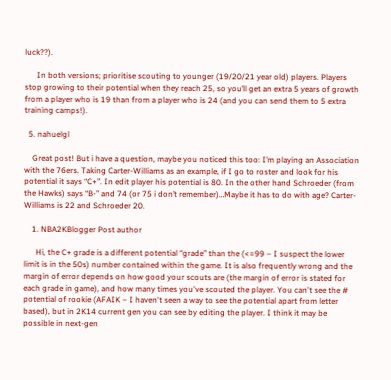luck??).

      In both versions; prioritise scouting to younger (19/20/21 year old) players. Players stop growing to their potential when they reach 25, so you’ll get an extra 5 years of growth from a player who is 19 than from a player who is 24 (and you can send them to 5 extra training camps!).

  5. nahuelgl

    Great post! But i have a question, maybe you noticed this too: I’m playing an Association with the 76ers. Taking Carter-Williams as an example, if I go to roster and look for his potential it says “C+”. In edit player his potential is 80. In the other hand Schroeder (from the Hawks) says “B-” and 74 (or 75 i don’t remember)…Maybe it has to do with age? Carter-Williams is 22 and Schroeder 20.

    1. NBA2KBlogger Post author

      Hi, the C+ grade is a different potential “grade” than the (<=99 – I suspect the lower limit is in the 50s) number contained within the game. It is also frequently wrong and the margin of error depends on how good your scouts are (the margin of error is stated for each grade in game), and how many times you've scouted the player. You can't see the # potential of rookie (AFAIK – I haven't seen a way to see the potential apart from letter based), but in 2K14 current gen you can see by editing the player. I think it may be possible in next-gen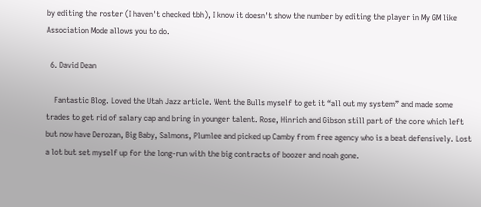by editing the roster (I haven't checked tbh), I know it doesn't show the number by editing the player in My GM like Association Mode allows you to do.

  6. David Dean

    Fantastic Blog. Loved the Utah Jazz article. Went the Bulls myself to get it “all out my system” and made some trades to get rid of salary cap and bring in younger talent. Rose, Hinrich and Gibson still part of the core which left but now have Derozan, Big Baby, Salmons, Plumlee and picked up Camby from free agency who is a beat defensively. Lost a lot but set myself up for the long-run with the big contracts of boozer and noah gone.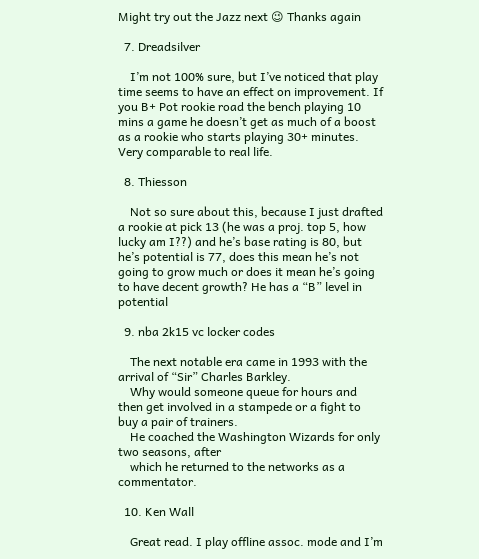Might try out the Jazz next 😉 Thanks again

  7. Dreadsilver

    I’m not 100% sure, but I’ve noticed that play time seems to have an effect on improvement. If you B+ Pot rookie road the bench playing 10 mins a game he doesn’t get as much of a boost as a rookie who starts playing 30+ minutes. Very comparable to real life.

  8. Thiesson

    Not so sure about this, because I just drafted a rookie at pick 13 (he was a proj. top 5, how lucky am I??) and he’s base rating is 80, but he’s potential is 77, does this mean he’s not going to grow much or does it mean he’s going to have decent growth? He has a “B” level in potential

  9. nba 2k15 vc locker codes

    The next notable era came in 1993 with the arrival of “Sir” Charles Barkley.
    Why would someone queue for hours and then get involved in a stampede or a fight to buy a pair of trainers.
    He coached the Washington Wizards for only two seasons, after
    which he returned to the networks as a commentator.

  10. Ken Wall

    Great read. I play offline assoc. mode and I’m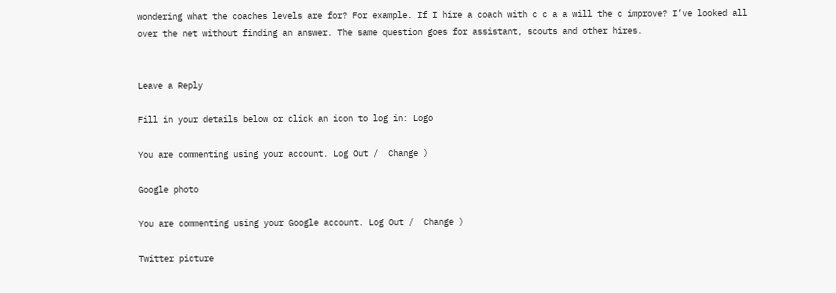wondering what the coaches levels are for? For example. If I hire a coach with c c a a will the c improve? I’ve looked all over the net without finding an answer. The same question goes for assistant, scouts and other hires.


Leave a Reply

Fill in your details below or click an icon to log in: Logo

You are commenting using your account. Log Out /  Change )

Google photo

You are commenting using your Google account. Log Out /  Change )

Twitter picture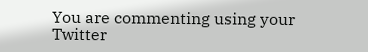You are commenting using your Twitter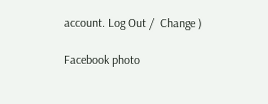account. Log Out /  Change )

Facebook photo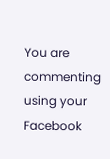You are commenting using your Facebook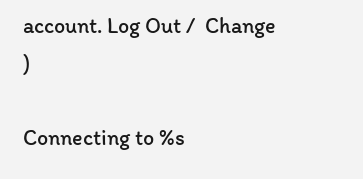account. Log Out /  Change )

Connecting to %s